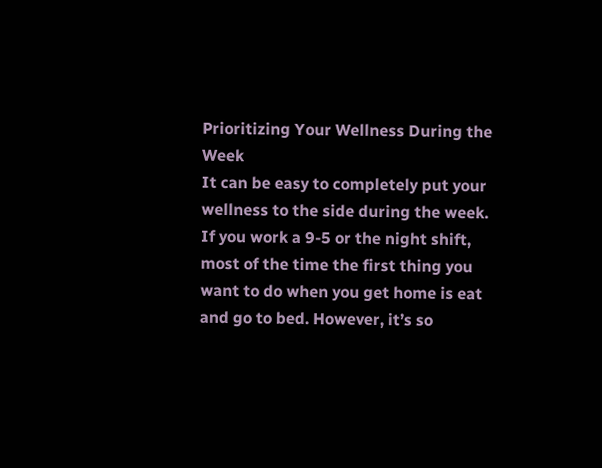Prioritizing Your Wellness During the Week
It can be easy to completely put your wellness to the side during the week. If you work a 9-5 or the night shift, most of the time the first thing you want to do when you get home is eat and go to bed. However, it’s so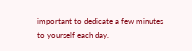important to dedicate a few minutes to yourself each day.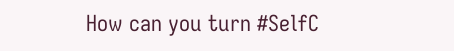How can you turn #SelfC